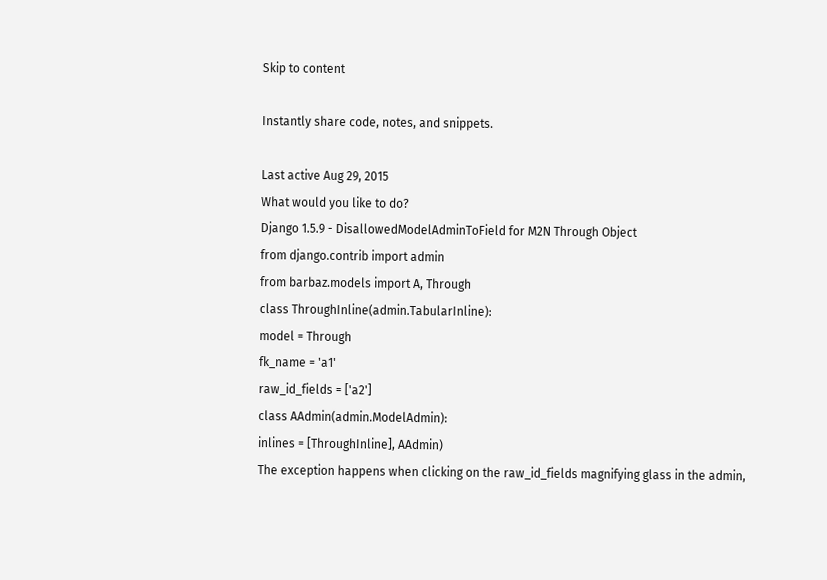Skip to content

Instantly share code, notes, and snippets.

Last active Aug 29, 2015
What would you like to do?
Django 1.5.9 - DisallowedModelAdminToField for M2N Through Object
from django.contrib import admin
from barbaz.models import A, Through
class ThroughInline(admin.TabularInline):
model = Through
fk_name = 'a1'
raw_id_fields = ['a2']
class AAdmin(admin.ModelAdmin):
inlines = [ThroughInline], AAdmin)
The exception happens when clicking on the raw_id_fields magnifying glass in the admin,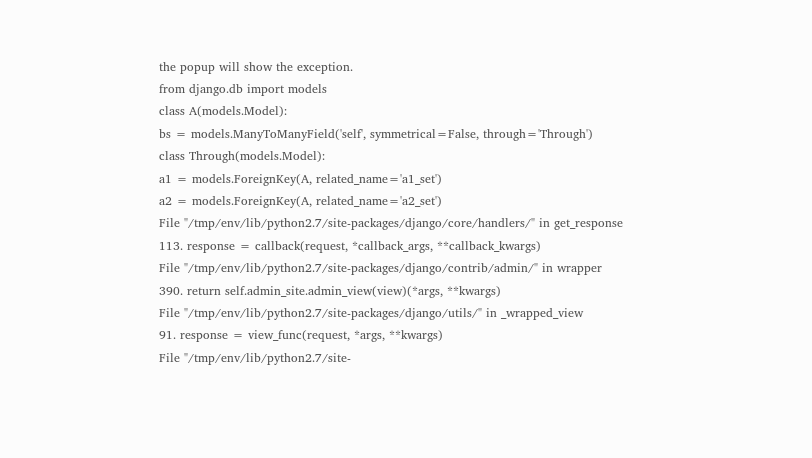the popup will show the exception.
from django.db import models
class A(models.Model):
bs = models.ManyToManyField('self', symmetrical=False, through='Through')
class Through(models.Model):
a1 = models.ForeignKey(A, related_name='a1_set')
a2 = models.ForeignKey(A, related_name='a2_set')
File "/tmp/env/lib/python2.7/site-packages/django/core/handlers/" in get_response
113. response = callback(request, *callback_args, **callback_kwargs)
File "/tmp/env/lib/python2.7/site-packages/django/contrib/admin/" in wrapper
390. return self.admin_site.admin_view(view)(*args, **kwargs)
File "/tmp/env/lib/python2.7/site-packages/django/utils/" in _wrapped_view
91. response = view_func(request, *args, **kwargs)
File "/tmp/env/lib/python2.7/site-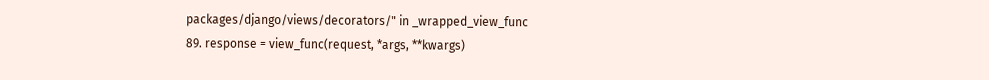packages/django/views/decorators/" in _wrapped_view_func
89. response = view_func(request, *args, **kwargs)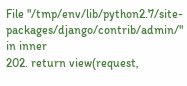File "/tmp/env/lib/python2.7/site-packages/django/contrib/admin/" in inner
202. return view(request,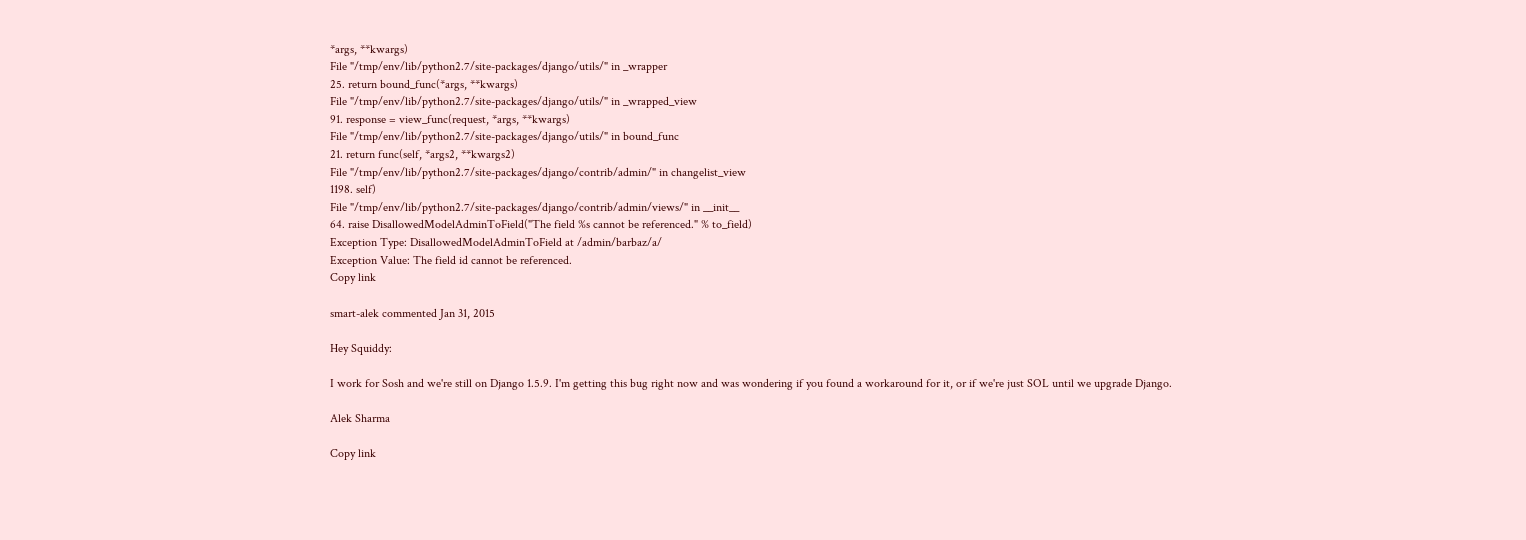*args, **kwargs)
File "/tmp/env/lib/python2.7/site-packages/django/utils/" in _wrapper
25. return bound_func(*args, **kwargs)
File "/tmp/env/lib/python2.7/site-packages/django/utils/" in _wrapped_view
91. response = view_func(request, *args, **kwargs)
File "/tmp/env/lib/python2.7/site-packages/django/utils/" in bound_func
21. return func(self, *args2, **kwargs2)
File "/tmp/env/lib/python2.7/site-packages/django/contrib/admin/" in changelist_view
1198. self)
File "/tmp/env/lib/python2.7/site-packages/django/contrib/admin/views/" in __init__
64. raise DisallowedModelAdminToField("The field %s cannot be referenced." % to_field)
Exception Type: DisallowedModelAdminToField at /admin/barbaz/a/
Exception Value: The field id cannot be referenced.
Copy link

smart-alek commented Jan 31, 2015

Hey Squiddy:

I work for Sosh and we're still on Django 1.5.9. I'm getting this bug right now and was wondering if you found a workaround for it, or if we're just SOL until we upgrade Django.

Alek Sharma

Copy link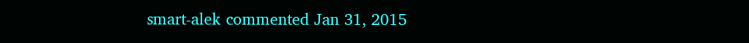smart-alek commented Jan 31, 2015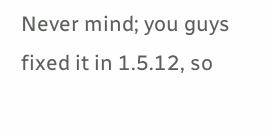Never mind; you guys fixed it in 1.5.12, so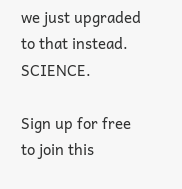we just upgraded to that instead. SCIENCE.

Sign up for free to join this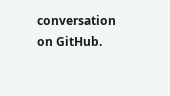conversation on GitHub.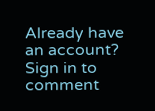Already have an account? Sign in to comment